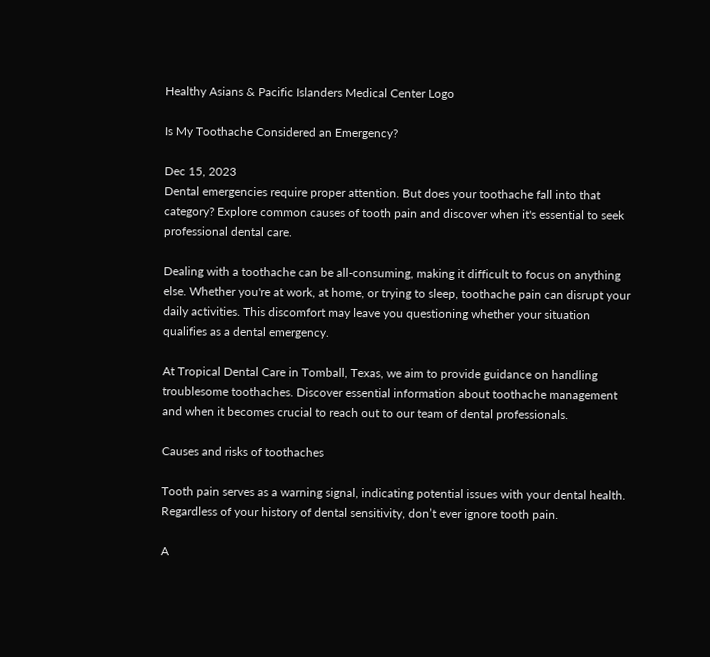Healthy Asians & Pacific Islanders Medical Center Logo

Is My Toothache Considered an Emergency?

Dec 15, 2023
Dental emergencies require proper attention. But does your toothache fall into that category? Explore common causes of tooth pain and discover when it's essential to seek professional dental care.

Dealing with a toothache can be all-consuming, making it difficult to focus on anything else. Whether you're at work, at home, or trying to sleep, toothache pain can disrupt your daily activities. This discomfort may leave you questioning whether your situation qualifies as a dental emergency.

At Tropical Dental Care in Tomball, Texas, we aim to provide guidance on handling troublesome toothaches. Discover essential information about toothache management and when it becomes crucial to reach out to our team of dental professionals.

Causes and risks of toothaches

Tooth pain serves as a warning signal, indicating potential issues with your dental health. Regardless of your history of dental sensitivity, don’t ever ignore tooth pain.

A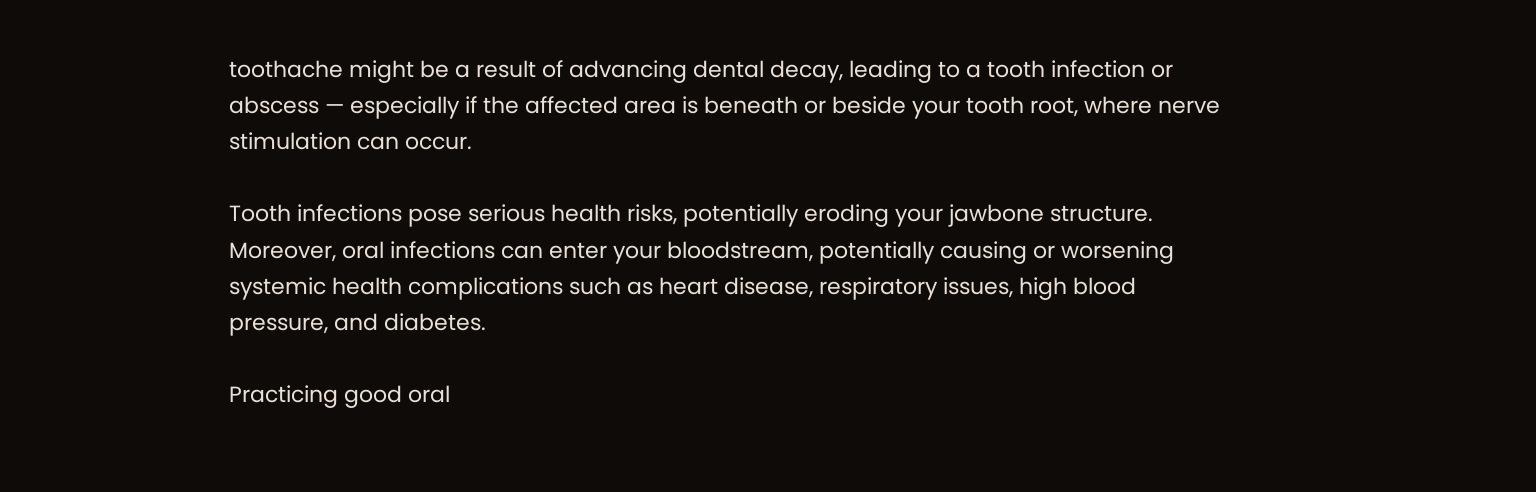toothache might be a result of advancing dental decay, leading to a tooth infection or abscess — especially if the affected area is beneath or beside your tooth root, where nerve stimulation can occur.

Tooth infections pose serious health risks, potentially eroding your jawbone structure. Moreover, oral infections can enter your bloodstream, potentially causing or worsening systemic health complications such as heart disease, respiratory issues, high blood pressure, and diabetes.

Practicing good oral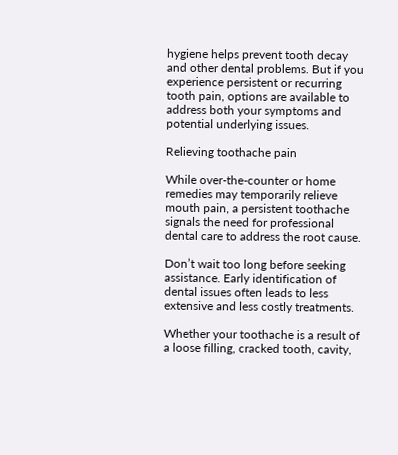hygiene helps prevent tooth decay and other dental problems. But if you experience persistent or recurring tooth pain, options are available to address both your symptoms and potential underlying issues.

Relieving toothache pain

While over-the-counter or home remedies may temporarily relieve mouth pain, a persistent toothache signals the need for professional dental care to address the root cause.

Don’t wait too long before seeking assistance. Early identification of dental issues often leads to less extensive and less costly treatments.

Whether your toothache is a result of a loose filling, cracked tooth, cavity,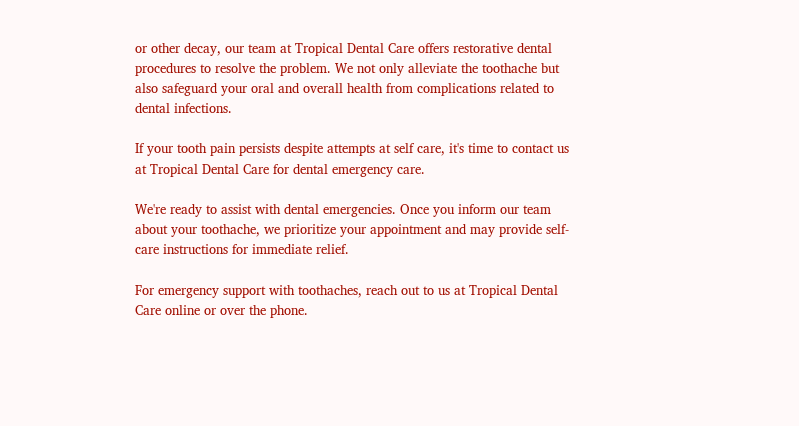or other decay, our team at Tropical Dental Care offers restorative dental procedures to resolve the problem. We not only alleviate the toothache but also safeguard your oral and overall health from complications related to dental infections.

If your tooth pain persists despite attempts at self care, it's time to contact us at Tropical Dental Care for dental emergency care.

We're ready to assist with dental emergencies. Once you inform our team about your toothache, we prioritize your appointment and may provide self-care instructions for immediate relief.

For emergency support with toothaches, reach out to us at Tropical Dental Care online or over the phone.